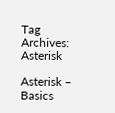Tag Archives: Asterisk

Asterisk – Basics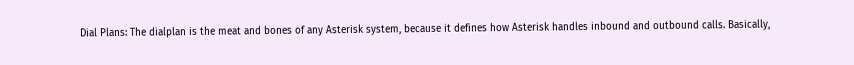Dial Plans: The dialplan is the meat and bones of any Asterisk system, because it defines how Asterisk handles inbound and outbound calls. Basically,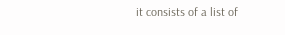it consists of a list of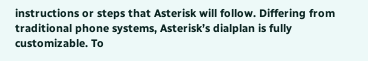instructions or steps that Asterisk will follow. Differing from traditional phone systems, Asterisk’s dialplan is fully customizable. To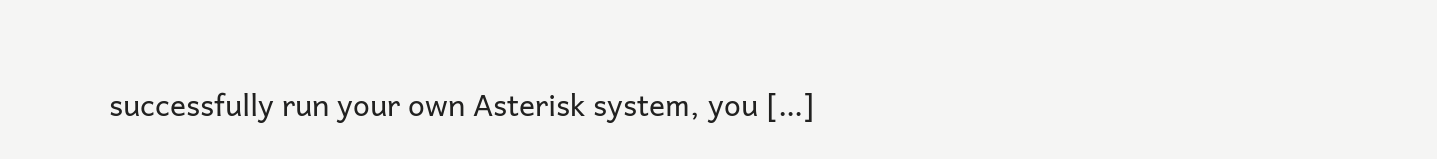successfully run your own Asterisk system, you […]